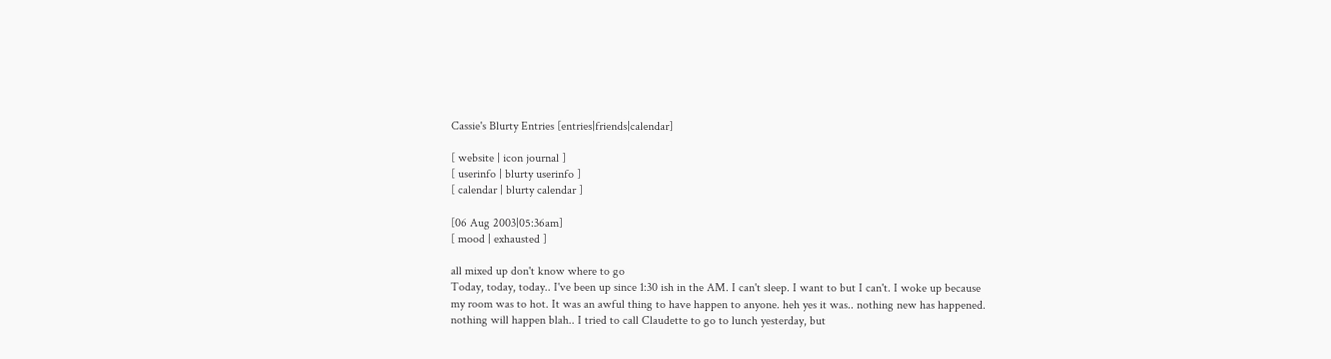Cassie's Blurty Entries [entries|friends|calendar]

[ website | icon journal ]
[ userinfo | blurty userinfo ]
[ calendar | blurty calendar ]

[06 Aug 2003|05:36am]
[ mood | exhausted ]

all mixed up don't know where to go
Today, today, today.. I've been up since 1:30 ish in the AM. I can't sleep. I want to but I can't. I woke up because my room was to hot. It was an awful thing to have happen to anyone. heh yes it was.. nothing new has happened. nothing will happen blah.. I tried to call Claudette to go to lunch yesterday, but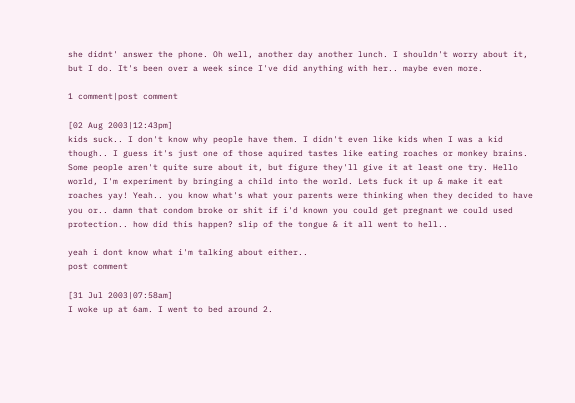she didnt' answer the phone. Oh well, another day another lunch. I shouldn't worry about it, but I do. It's been over a week since I've did anything with her.. maybe even more.

1 comment|post comment

[02 Aug 2003|12:43pm]
kids suck.. I don't know why people have them. I didn't even like kids when I was a kid though.. I guess it's just one of those aquired tastes like eating roaches or monkey brains. Some people aren't quite sure about it, but figure they'll give it at least one try. Hello world, I'm experiment by bringing a child into the world. Lets fuck it up & make it eat roaches yay! Yeah.. you know what's what your parents were thinking when they decided to have you or.. damn that condom broke or shit if i'd known you could get pregnant we could used protection.. how did this happen? slip of the tongue & it all went to hell..

yeah i dont know what i'm talking about either..
post comment

[31 Jul 2003|07:58am]
I woke up at 6am. I went to bed around 2.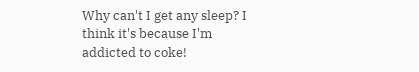Why can't I get any sleep? I think it's because I'm addicted to coke!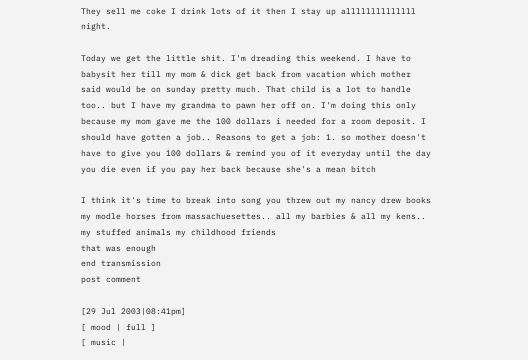They sell me coke I drink lots of it then I stay up allllllllllllll night.

Today we get the little shit. I'm dreading this weekend. I have to babysit her till my mom & dick get back from vacation which mother said would be on sunday pretty much. That child is a lot to handle too.. but I have my grandma to pawn her off on. I'm doing this only because my mom gave me the 100 dollars i needed for a room deposit. I should have gotten a job.. Reasons to get a job: 1. so mother doesn't have to give you 100 dollars & remind you of it everyday until the day you die even if you pay her back because she's a mean bitch

I think it's time to break into song you threw out my nancy drew books my modle horses from massachuesettes.. all my barbies & all my kens.. my stuffed animals my childhood friends
that was enough
end transmission
post comment

[29 Jul 2003|08:41pm]
[ mood | full ]
[ music |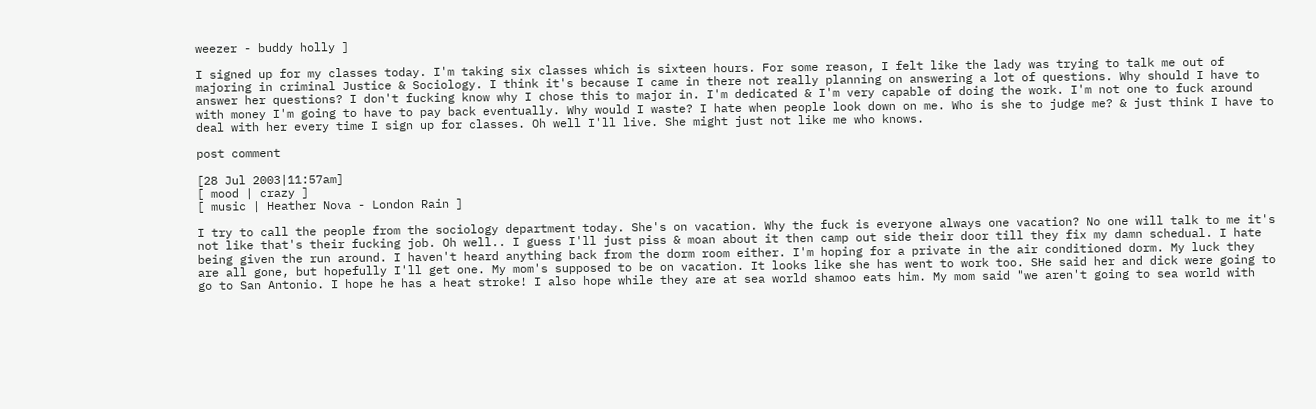weezer - buddy holly ]

I signed up for my classes today. I'm taking six classes which is sixteen hours. For some reason, I felt like the lady was trying to talk me out of majoring in criminal Justice & Sociology. I think it's because I came in there not really planning on answering a lot of questions. Why should I have to answer her questions? I don't fucking know why I chose this to major in. I'm dedicated & I'm very capable of doing the work. I'm not one to fuck around with money I'm going to have to pay back eventually. Why would I waste? I hate when people look down on me. Who is she to judge me? & just think I have to deal with her every time I sign up for classes. Oh well I'll live. She might just not like me who knows.

post comment

[28 Jul 2003|11:57am]
[ mood | crazy ]
[ music | Heather Nova - London Rain ]

I try to call the people from the sociology department today. She's on vacation. Why the fuck is everyone always one vacation? No one will talk to me it's not like that's their fucking job. Oh well.. I guess I'll just piss & moan about it then camp out side their door till they fix my damn schedual. I hate being given the run around. I haven't heard anything back from the dorm room either. I'm hoping for a private in the air conditioned dorm. My luck they are all gone, but hopefully I'll get one. My mom's supposed to be on vacation. It looks like she has went to work too. SHe said her and dick were going to go to San Antonio. I hope he has a heat stroke! I also hope while they are at sea world shamoo eats him. My mom said "we aren't going to sea world with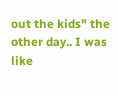out the kids" the other day.. I was like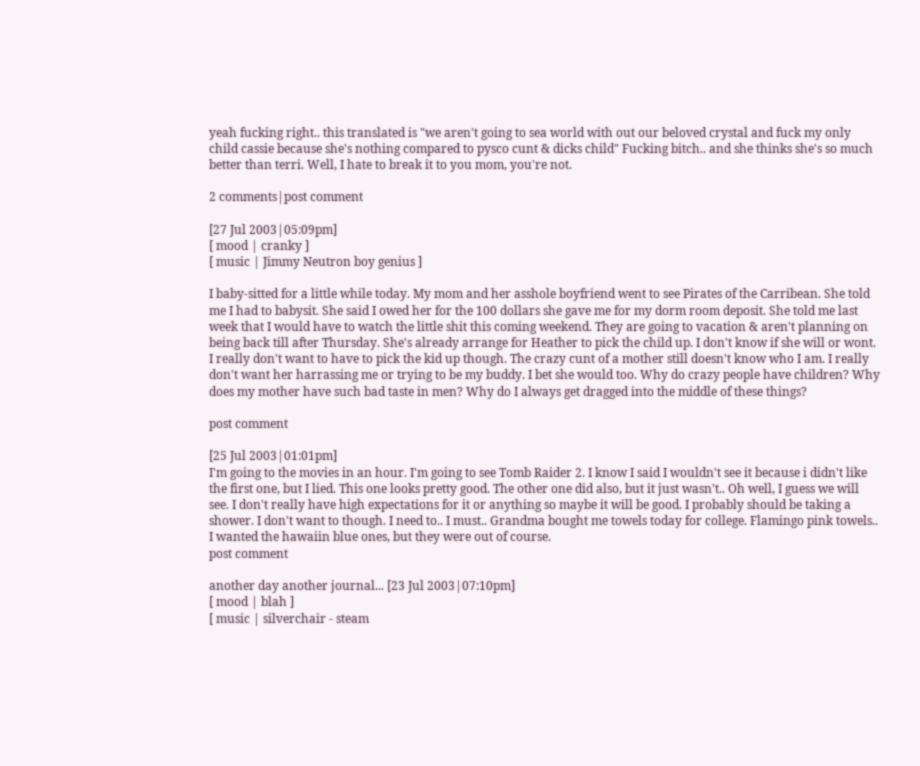yeah fucking right.. this translated is "we aren't going to sea world with out our beloved crystal and fuck my only child cassie because she's nothing compared to pysco cunt & dicks child" Fucking bitch.. and she thinks she's so much better than terri. Well, I hate to break it to you mom, you're not.

2 comments|post comment

[27 Jul 2003|05:09pm]
[ mood | cranky ]
[ music | Jimmy Neutron boy genius ]

I baby-sitted for a little while today. My mom and her asshole boyfriend went to see Pirates of the Carribean. She told me I had to babysit. She said I owed her for the 100 dollars she gave me for my dorm room deposit. She told me last week that I would have to watch the little shit this coming weekend. They are going to vacation & aren't planning on being back till after Thursday. She's already arrange for Heather to pick the child up. I don't know if she will or wont. I really don't want to have to pick the kid up though. The crazy cunt of a mother still doesn't know who I am. I really don't want her harrassing me or trying to be my buddy. I bet she would too. Why do crazy people have children? Why does my mother have such bad taste in men? Why do I always get dragged into the middle of these things?

post comment

[25 Jul 2003|01:01pm]
I'm going to the movies in an hour. I'm going to see Tomb Raider 2. I know I said I wouldn't see it because i didn't like the first one, but I lied. This one looks pretty good. The other one did also, but it just wasn't.. Oh well, I guess we will see. I don't really have high expectations for it or anything so maybe it will be good. I probably should be taking a shower. I don't want to though. I need to.. I must.. Grandma bought me towels today for college. Flamingo pink towels.. I wanted the hawaiin blue ones, but they were out of course.
post comment

another day another journal... [23 Jul 2003|07:10pm]
[ mood | blah ]
[ music | silverchair - steam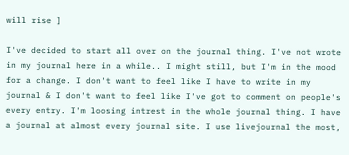will rise ]

I've decided to start all over on the journal thing. I've not wrote in my journal here in a while.. I might still, but I'm in the mood for a change. I don't want to feel like I have to write in my journal & I don't want to feel like I've got to comment on people's every entry. I'm loosing intrest in the whole journal thing. I have a journal at almost every journal site. I use livejournal the most,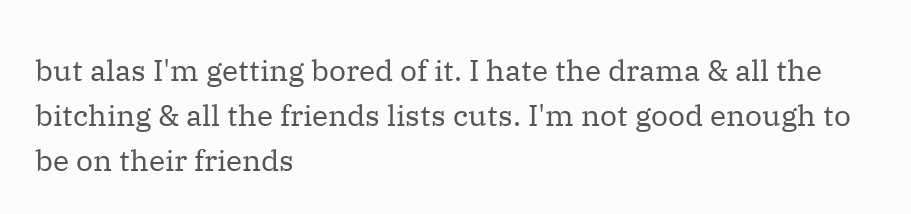but alas I'm getting bored of it. I hate the drama & all the bitching & all the friends lists cuts. I'm not good enough to be on their friends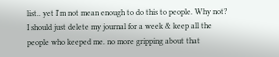list.. yet I'm not mean enough to do this to people. Why not? I should just delete my journal for a week & keep all the people who keeped me. no more gripping about that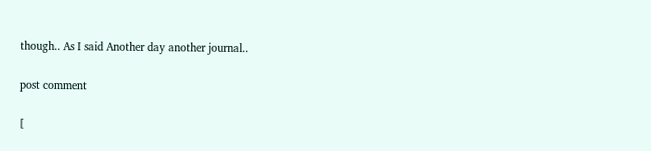though.. As I said Another day another journal..

post comment

[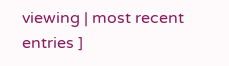viewing | most recent entries ]